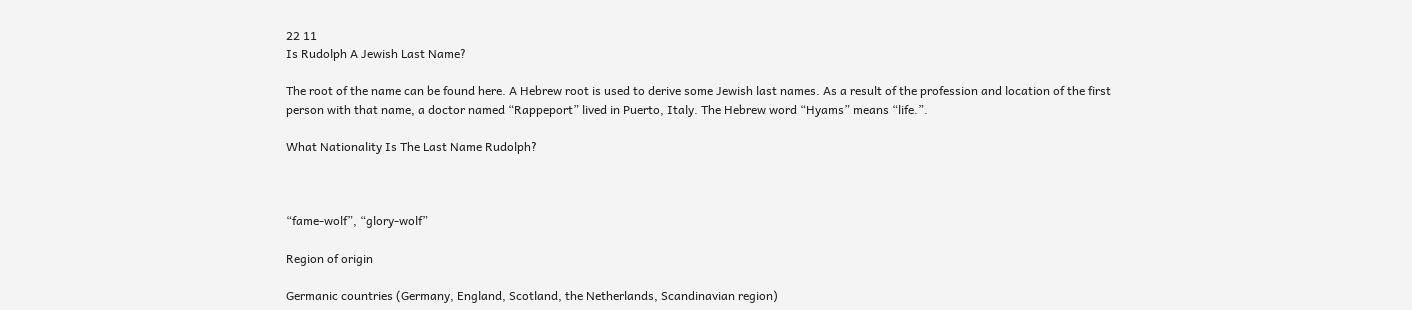22 11
Is Rudolph A Jewish Last Name?

The root of the name can be found here. A Hebrew root is used to derive some Jewish last names. As a result of the profession and location of the first person with that name, a doctor named “Rappeport” lived in Puerto, Italy. The Hebrew word “Hyams” means “life.”.

What Nationality Is The Last Name Rudolph?



“fame-wolf”, “glory-wolf”

Region of origin

Germanic countries (Germany, England, Scotland, the Netherlands, Scandinavian region)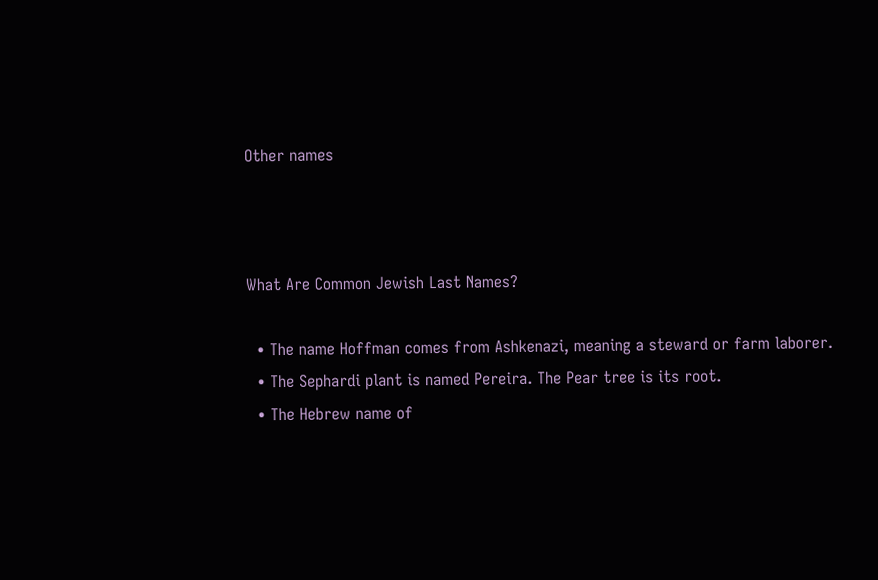Other names



What Are Common Jewish Last Names?

  • The name Hoffman comes from Ashkenazi, meaning a steward or farm laborer.
  • The Sephardi plant is named Pereira. The Pear tree is its root.
  • The Hebrew name of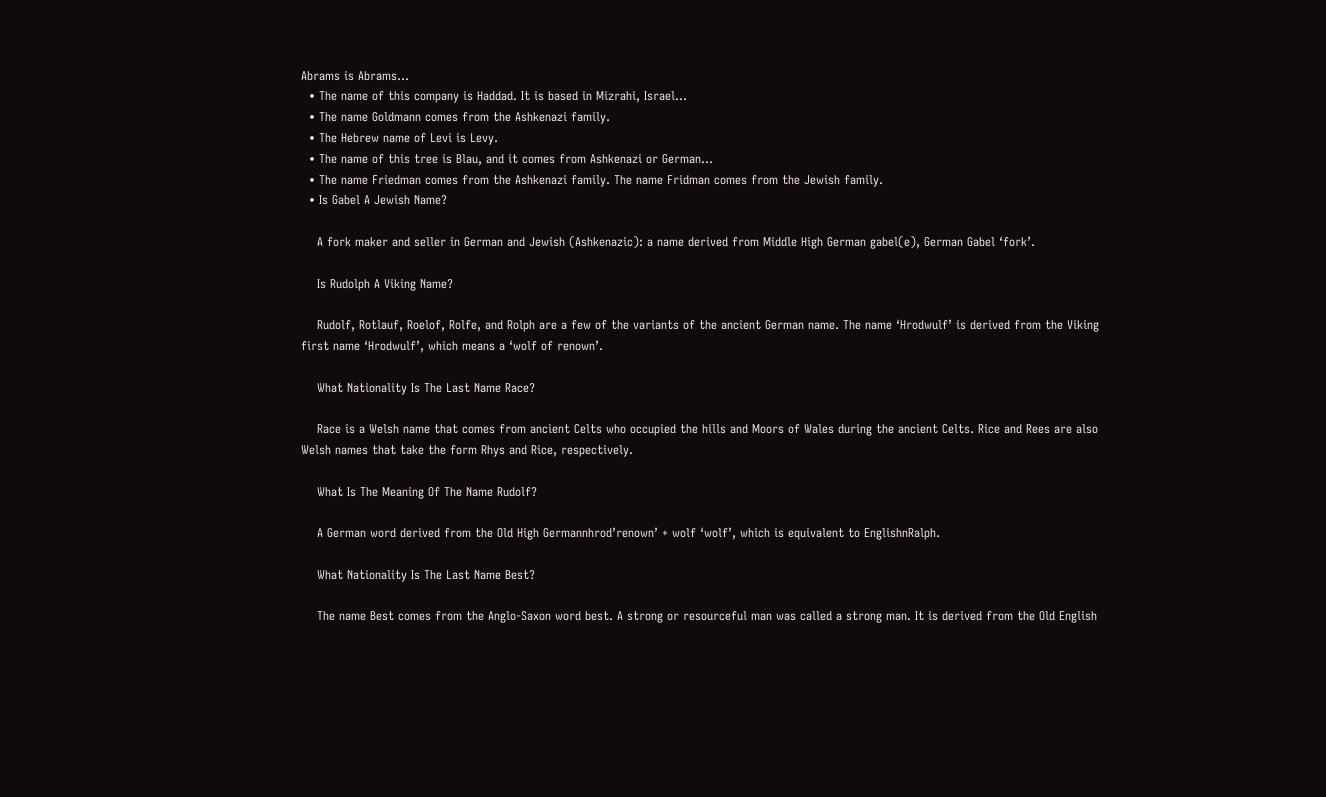Abrams is Abrams…
  • The name of this company is Haddad. It is based in Mizrahi, Israel…
  • The name Goldmann comes from the Ashkenazi family.
  • The Hebrew name of Levi is Levy.
  • The name of this tree is Blau, and it comes from Ashkenazi or German…
  • The name Friedman comes from the Ashkenazi family. The name Fridman comes from the Jewish family.
  • Is Gabel A Jewish Name?

    A fork maker and seller in German and Jewish (Ashkenazic): a name derived from Middle High German gabel(e), German Gabel ‘fork’.

    Is Rudolph A Viking Name?

    Rudolf, Rotlauf, Roelof, Rolfe, and Rolph are a few of the variants of the ancient German name. The name ‘Hrodwulf’ is derived from the Viking first name ‘Hrodwulf’, which means a ‘wolf of renown’.

    What Nationality Is The Last Name Race?

    Race is a Welsh name that comes from ancient Celts who occupied the hills and Moors of Wales during the ancient Celts. Rice and Rees are also Welsh names that take the form Rhys and Rice, respectively.

    What Is The Meaning Of The Name Rudolf?

    A German word derived from the Old High Germannhrod’renown’ + wolf ‘wolf’, which is equivalent to EnglishnRalph.

    What Nationality Is The Last Name Best?

    The name Best comes from the Anglo-Saxon word best. A strong or resourceful man was called a strong man. It is derived from the Old English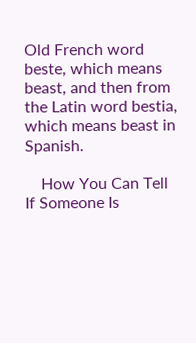Old French word beste, which means beast, and then from the Latin word bestia, which means beast in Spanish.

    How You Can Tell If Someone Is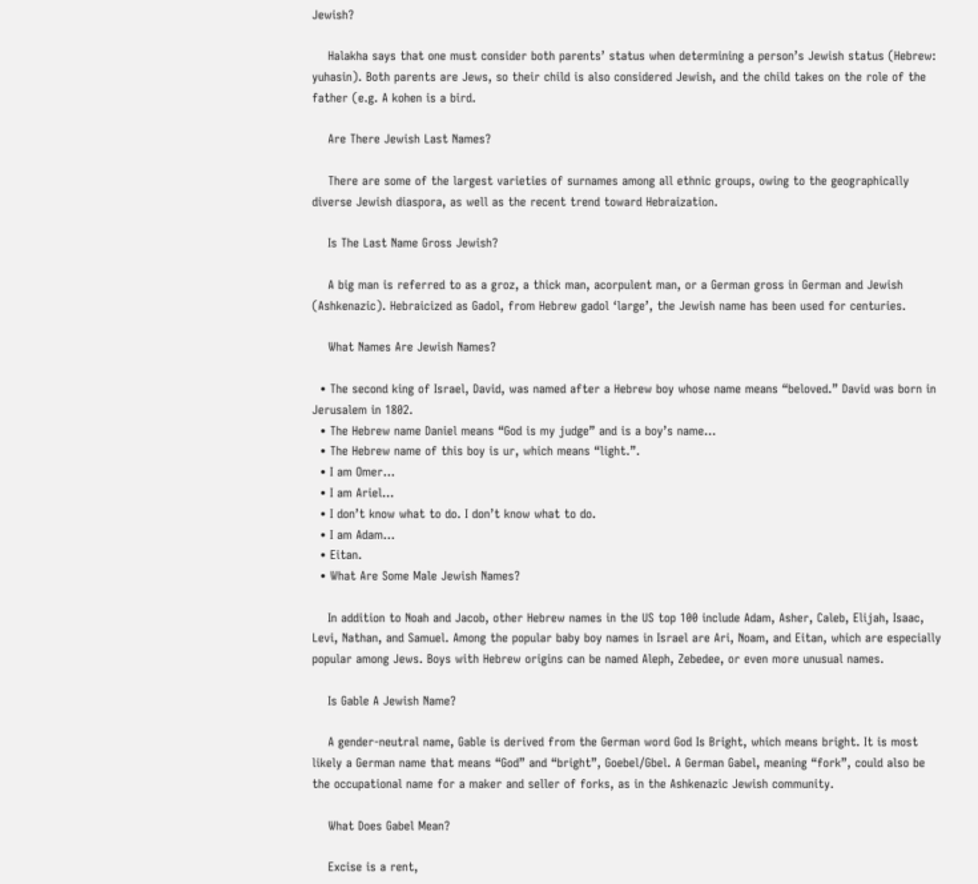Jewish?

    Halakha says that one must consider both parents’ status when determining a person’s Jewish status (Hebrew: yuhasin). Both parents are Jews, so their child is also considered Jewish, and the child takes on the role of the father (e.g. A kohen is a bird.

    Are There Jewish Last Names?

    There are some of the largest varieties of surnames among all ethnic groups, owing to the geographically diverse Jewish diaspora, as well as the recent trend toward Hebraization.

    Is The Last Name Gross Jewish?

    A big man is referred to as a groz, a thick man, acorpulent man, or a German gross in German and Jewish (Ashkenazic). Hebraicized as Gadol, from Hebrew gadol ‘large’, the Jewish name has been used for centuries.

    What Names Are Jewish Names?

  • The second king of Israel, David, was named after a Hebrew boy whose name means “beloved.” David was born in Jerusalem in 1802.
  • The Hebrew name Daniel means “God is my judge” and is a boy’s name…
  • The Hebrew name of this boy is ur, which means “light.”.
  • I am Omer…
  • I am Ariel…
  • I don’t know what to do. I don’t know what to do.
  • I am Adam…
  • Eitan.
  • What Are Some Male Jewish Names?

    In addition to Noah and Jacob, other Hebrew names in the US top 100 include Adam, Asher, Caleb, Elijah, Isaac, Levi, Nathan, and Samuel. Among the popular baby boy names in Israel are Ari, Noam, and Eitan, which are especially popular among Jews. Boys with Hebrew origins can be named Aleph, Zebedee, or even more unusual names.

    Is Gable A Jewish Name?

    A gender-neutral name, Gable is derived from the German word God Is Bright, which means bright. It is most likely a German name that means “God” and “bright”, Goebel/Gbel. A German Gabel, meaning “fork”, could also be the occupational name for a maker and seller of forks, as in the Ashkenazic Jewish community.

    What Does Gabel Mean?

    Excise is a rent,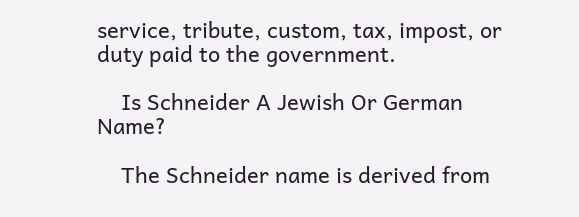service, tribute, custom, tax, impost, or duty paid to the government.

    Is Schneider A Jewish Or German Name?

    The Schneider name is derived from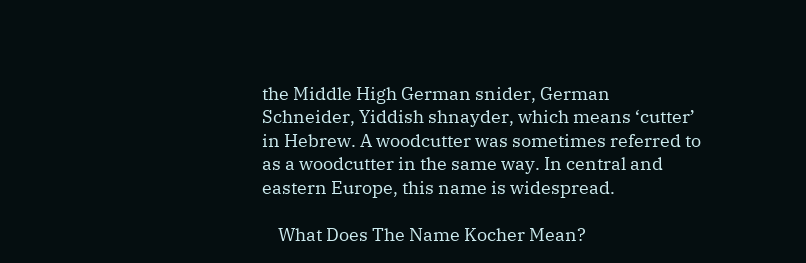the Middle High German snider, German Schneider, Yiddish shnayder, which means ‘cutter’ in Hebrew. A woodcutter was sometimes referred to as a woodcutter in the same way. In central and eastern Europe, this name is widespread.

    What Does The Name Kocher Mean?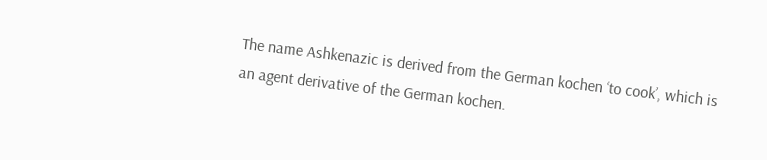The name Ashkenazic is derived from the German kochen ‘to cook’, which is an agent derivative of the German kochen.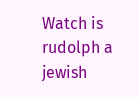Watch is rudolph a jewish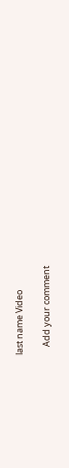last name Video

    Add your comment